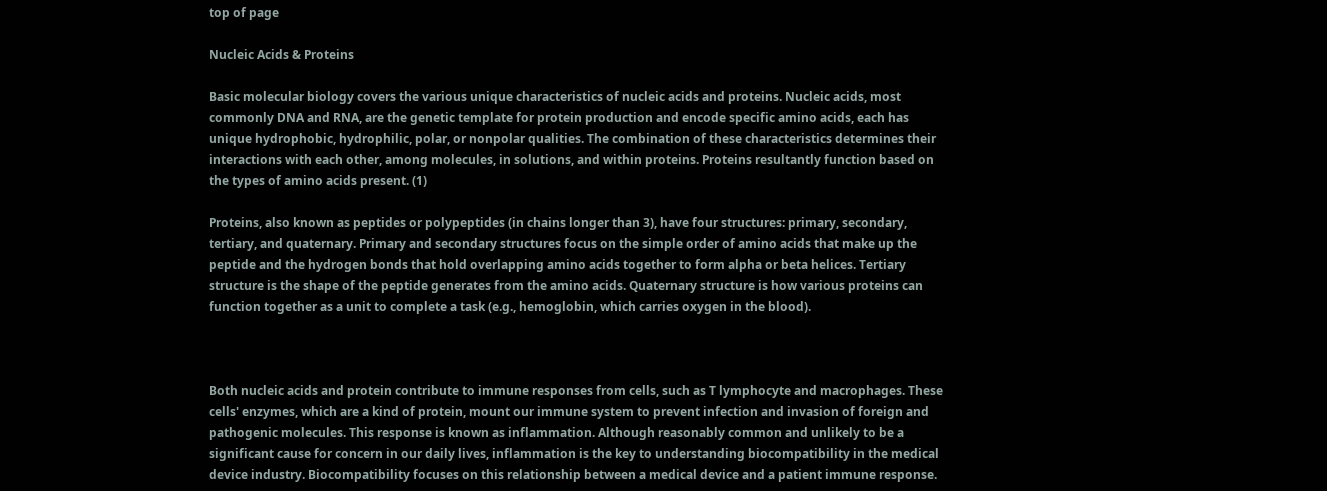top of page

Nucleic Acids & Proteins

Basic molecular biology covers the various unique characteristics of nucleic acids and proteins. Nucleic acids, most commonly DNA and RNA, are the genetic template for protein production and encode specific amino acids, each has unique hydrophobic, hydrophilic, polar, or nonpolar qualities. The combination of these characteristics determines their interactions with each other, among molecules, in solutions, and within proteins. Proteins resultantly function based on the types of amino acids present. (1)

Proteins, also known as peptides or polypeptides (in chains longer than 3), have four structures: primary, secondary, tertiary, and quaternary. Primary and secondary structures focus on the simple order of amino acids that make up the peptide and the hydrogen bonds that hold overlapping amino acids together to form alpha or beta helices. Tertiary structure is the shape of the peptide generates from the amino acids. Quaternary structure is how various proteins can function together as a unit to complete a task (e.g., hemoglobin, which carries oxygen in the blood).



Both nucleic acids and protein contribute to immune responses from cells, such as T lymphocyte and macrophages. These cells' enzymes, which are a kind of protein, mount our immune system to prevent infection and invasion of foreign and pathogenic molecules. This response is known as inflammation. Although reasonably common and unlikely to be a significant cause for concern in our daily lives, inflammation is the key to understanding biocompatibility in the medical device industry. Biocompatibility focuses on this relationship between a medical device and a patient immune response.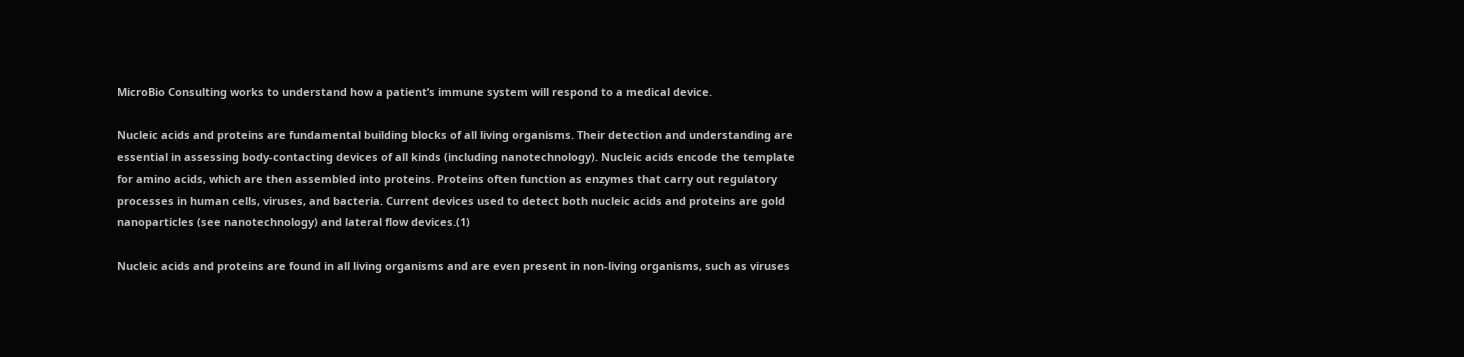MicroBio Consulting works to understand how a patient’s immune system will respond to a medical device.

Nucleic acids and proteins are fundamental building blocks of all living organisms. Their detection and understanding are essential in assessing body-contacting devices of all kinds (including nanotechnology). Nucleic acids encode the template for amino acids, which are then assembled into proteins. Proteins often function as enzymes that carry out regulatory processes in human cells, viruses, and bacteria. Current devices used to detect both nucleic acids and proteins are gold nanoparticles (see nanotechnology) and lateral flow devices.(1)

Nucleic acids and proteins are found in all living organisms and are even present in non-living organisms, such as viruses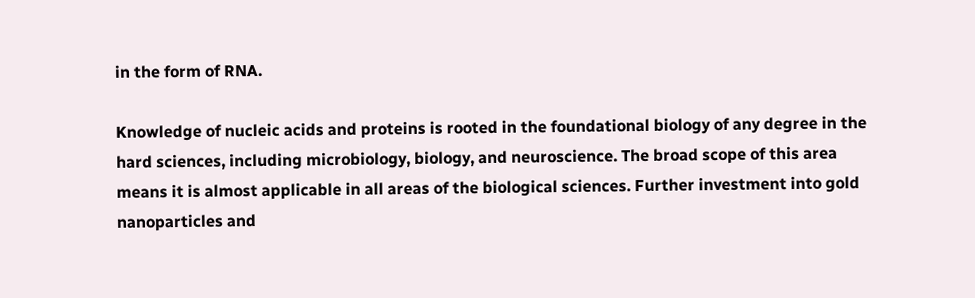in the form of RNA.

Knowledge of nucleic acids and proteins is rooted in the foundational biology of any degree in the hard sciences, including microbiology, biology, and neuroscience. The broad scope of this area means it is almost applicable in all areas of the biological sciences. Further investment into gold nanoparticles and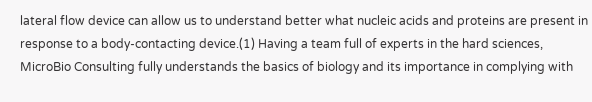lateral flow device can allow us to understand better what nucleic acids and proteins are present in response to a body-contacting device.(1) Having a team full of experts in the hard sciences, MicroBio Consulting fully understands the basics of biology and its importance in complying with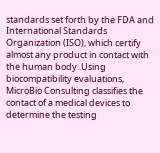standards set forth by the FDA and International Standards Organization (ISO), which certify almost any product in contact with the human body. Using biocompatibility evaluations, MicroBio Consulting classifies the contact of a medical devices to determine the testing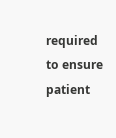required to ensure patient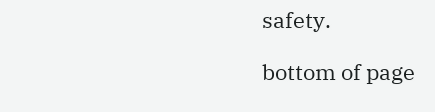safety.

bottom of page